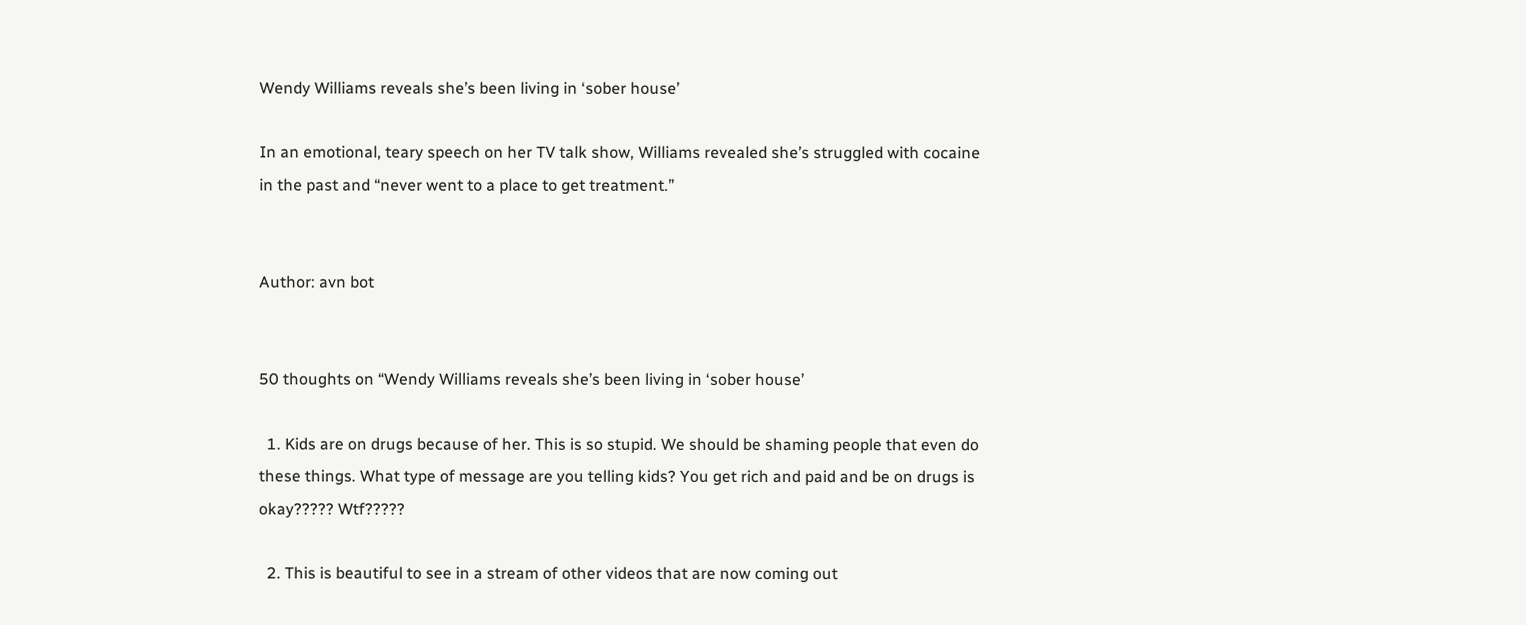Wendy Williams reveals she’s been living in ‘sober house’

In an emotional, teary speech on her TV talk show, Williams revealed she’s struggled with cocaine in the past and “never went to a place to get treatment.”


Author: avn bot


50 thoughts on “Wendy Williams reveals she’s been living in ‘sober house’

  1. Kids are on drugs because of her. This is so stupid. We should be shaming people that even do these things. What type of message are you telling kids? You get rich and paid and be on drugs is okay????? Wtf?????

  2. This is beautiful to see in a stream of other videos that are now coming out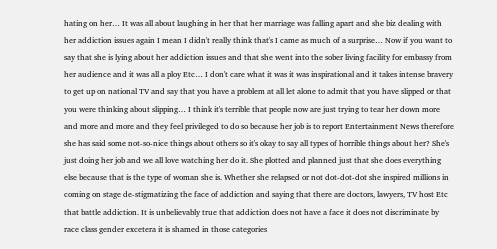hating on her… It was all about laughing in her that her marriage was falling apart and she biz dealing with her addiction issues again I mean I didn't really think that's I came as much of a surprise… Now if you want to say that she is lying about her addiction issues and that she went into the sober living facility for embassy from her audience and it was all a ploy Etc… I don't care what it was it was inspirational and it takes intense bravery to get up on national TV and say that you have a problem at all let alone to admit that you have slipped or that you were thinking about slipping… I think it's terrible that people now are just trying to tear her down more and more and more and they feel privileged to do so because her job is to report Entertainment News therefore she has said some not-so-nice things about others so it's okay to say all types of horrible things about her? She's just doing her job and we all love watching her do it. She plotted and planned just that she does everything else because that is the type of woman she is. Whether she relapsed or not dot-dot-dot she inspired millions in coming on stage de-stigmatizing the face of addiction and saying that there are doctors, lawyers, TV host Etc that battle addiction. It is unbelievably true that addiction does not have a face it does not discriminate by race class gender excetera it is shamed in those categories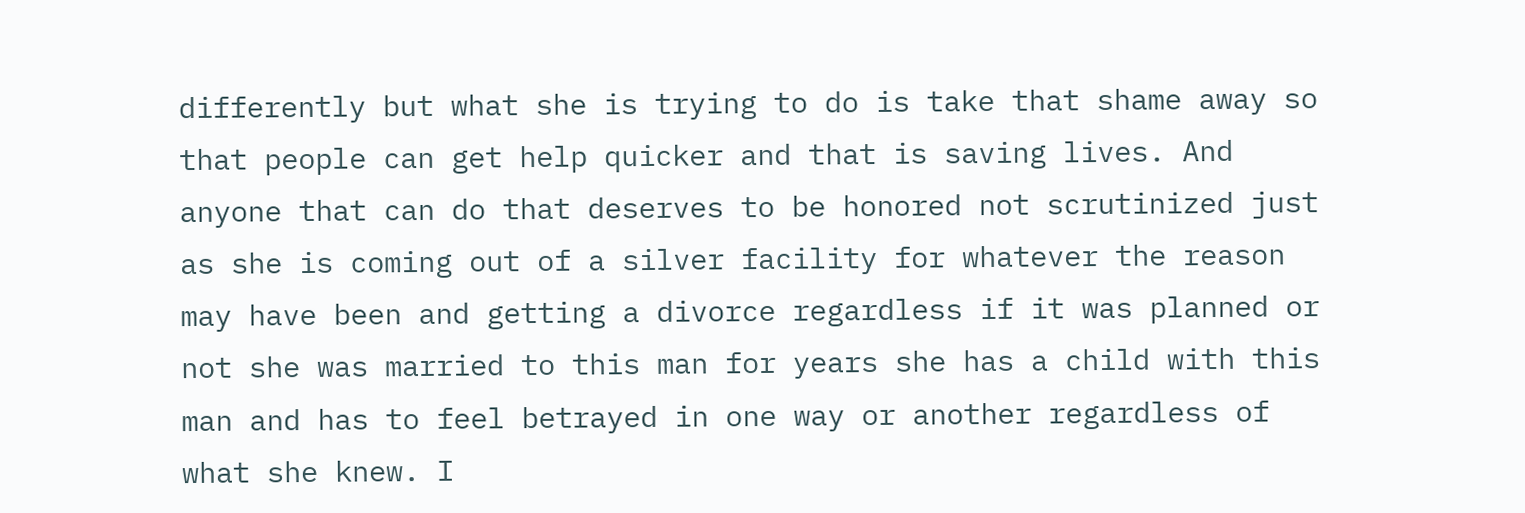differently but what she is trying to do is take that shame away so that people can get help quicker and that is saving lives. And anyone that can do that deserves to be honored not scrutinized just as she is coming out of a silver facility for whatever the reason may have been and getting a divorce regardless if it was planned or not she was married to this man for years she has a child with this man and has to feel betrayed in one way or another regardless of what she knew. I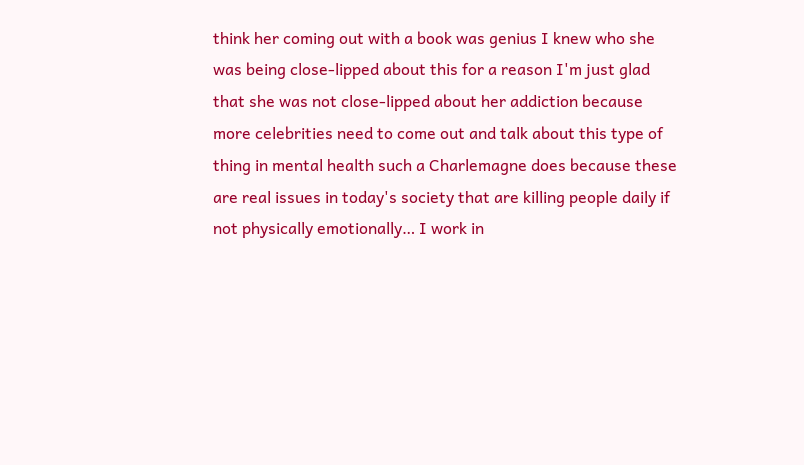think her coming out with a book was genius I knew who she was being close-lipped about this for a reason I'm just glad that she was not close-lipped about her addiction because more celebrities need to come out and talk about this type of thing in mental health such a Charlemagne does because these are real issues in today's society that are killing people daily if not physically emotionally… I work in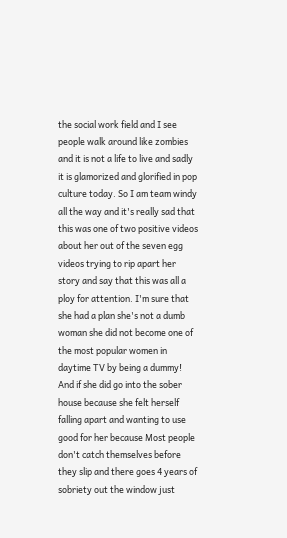the social work field and I see people walk around like zombies and it is not a life to live and sadly it is glamorized and glorified in pop culture today. So I am team windy all the way and it's really sad that this was one of two positive videos about her out of the seven egg videos trying to rip apart her story and say that this was all a ploy for attention. I'm sure that she had a plan she's not a dumb woman she did not become one of the most popular women in daytime TV by being a dummy! And if she did go into the sober house because she felt herself falling apart and wanting to use good for her because Most people don't catch themselves before they slip and there goes 4 years of sobriety out the window just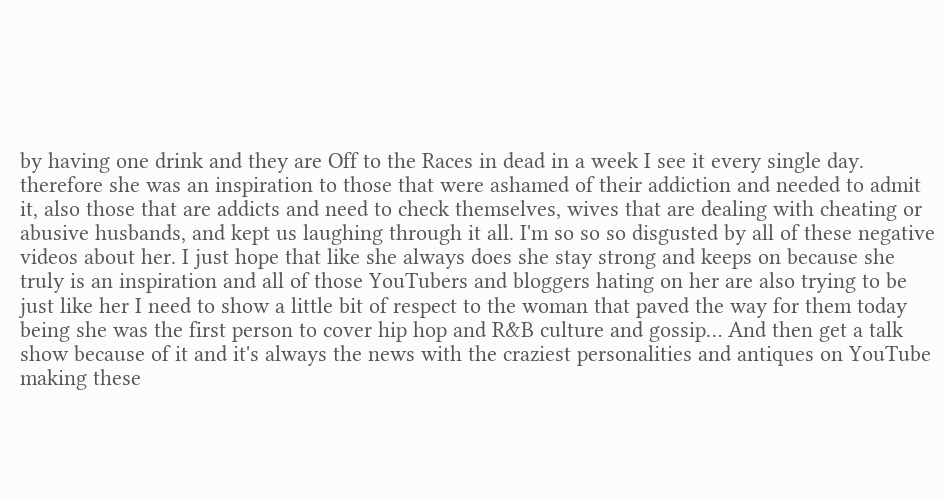by having one drink and they are Off to the Races in dead in a week I see it every single day. therefore she was an inspiration to those that were ashamed of their addiction and needed to admit it, also those that are addicts and need to check themselves, wives that are dealing with cheating or abusive husbands, and kept us laughing through it all. I'm so so so disgusted by all of these negative videos about her. I just hope that like she always does she stay strong and keeps on because she truly is an inspiration and all of those YouTubers and bloggers hating on her are also trying to be just like her I need to show a little bit of respect to the woman that paved the way for them today being she was the first person to cover hip hop and R&B culture and gossip… And then get a talk show because of it and it's always the news with the craziest personalities and antiques on YouTube making these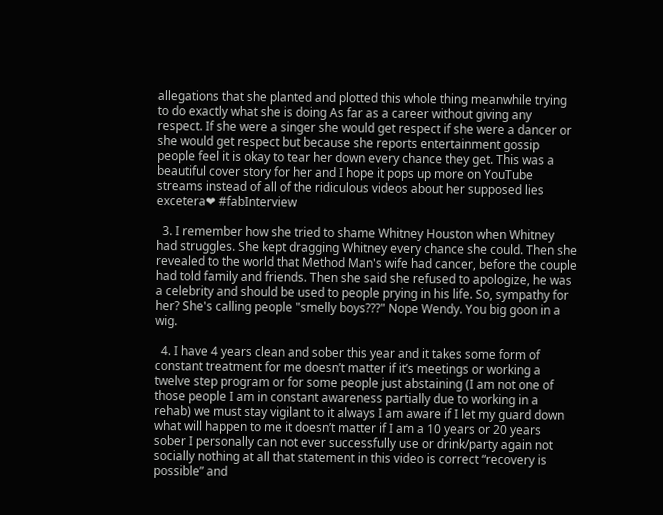allegations that she planted and plotted this whole thing meanwhile trying to do exactly what she is doing As far as a career without giving any respect. If she were a singer she would get respect if she were a dancer or she would get respect but because she reports entertainment gossip people feel it is okay to tear her down every chance they get. This was a beautiful cover story for her and I hope it pops up more on YouTube streams instead of all of the ridiculous videos about her supposed lies excetera❤ #fabInterview

  3. I remember how she tried to shame Whitney Houston when Whitney had struggles. She kept dragging Whitney every chance she could. Then she revealed to the world that Method Man's wife had cancer, before the couple had told family and friends. Then she said she refused to apologize, he was a celebrity and should be used to people prying in his life. So, sympathy for her? She's calling people "smelly boys???" Nope Wendy. You big goon in a wig.

  4. I have 4 years clean and sober this year and it takes some form of constant treatment for me doesn’t matter if it’s meetings or working a twelve step program or for some people just abstaining (I am not one of those people I am in constant awareness partially due to working in a rehab) we must stay vigilant to it always I am aware if I let my guard down what will happen to me it doesn’t matter if I am a 10 years or 20 years sober I personally can not ever successfully use or drink/party again not socially nothing at all that statement in this video is correct “recovery is possible” and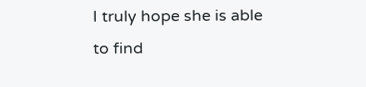I truly hope she is able to find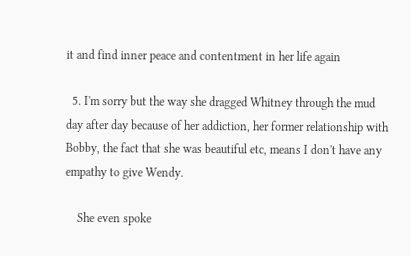it and find inner peace and contentment in her life again

  5. I'm sorry but the way she dragged Whitney through the mud day after day because of her addiction, her former relationship with Bobby, the fact that she was beautiful etc, means I don't have any empathy to give Wendy.

    She even spoke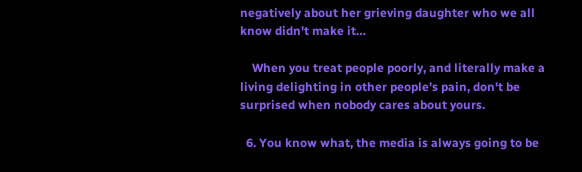negatively about her grieving daughter who we all know didn't make it…

    When you treat people poorly, and literally make a living delighting in other people's pain, don't be surprised when nobody cares about yours.

  6. You know what, the media is always going to be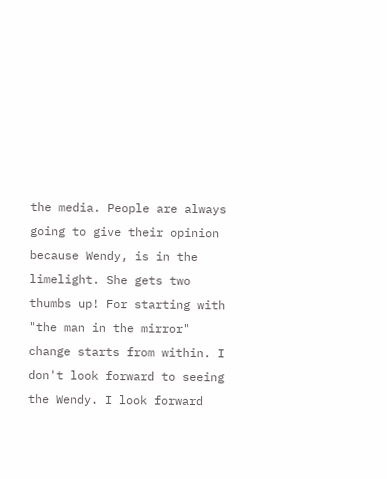the media. People are always going to give their opinion because Wendy, is in the limelight. She gets two thumbs up! For starting with "the man in the mirror" change starts from within. I don't look forward to seeing the Wendy. I look forward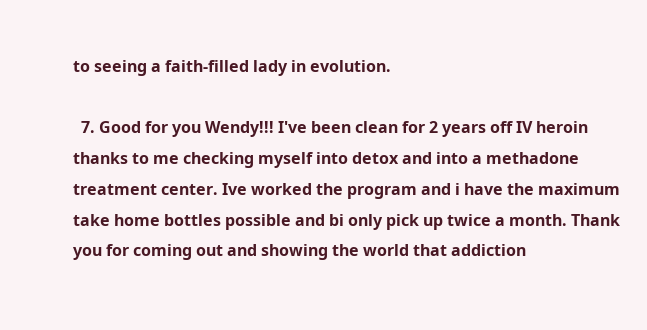to seeing a faith-filled lady in evolution.

  7. Good for you Wendy!!! I've been clean for 2 years off IV heroin thanks to me checking myself into detox and into a methadone treatment center. Ive worked the program and i have the maximum take home bottles possible and bi only pick up twice a month. Thank you for coming out and showing the world that addiction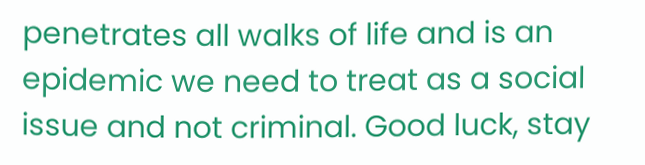penetrates all walks of life and is an epidemic we need to treat as a social issue and not criminal. Good luck, stay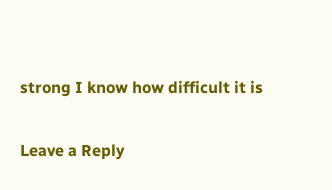strong I know how difficult it is

Leave a Reply